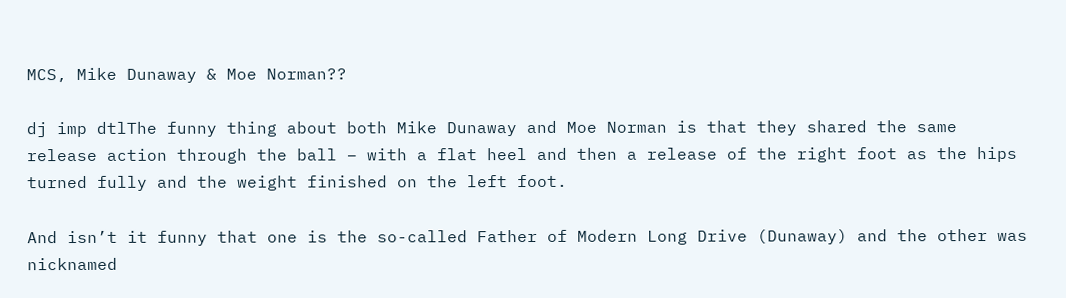MCS, Mike Dunaway & Moe Norman??

dj imp dtlThe funny thing about both Mike Dunaway and Moe Norman is that they shared the same release action through the ball – with a flat heel and then a release of the right foot as the hips turned fully and the weight finished on the left foot.

And isn’t it funny that one is the so-called Father of Modern Long Drive (Dunaway) and the other was nicknamed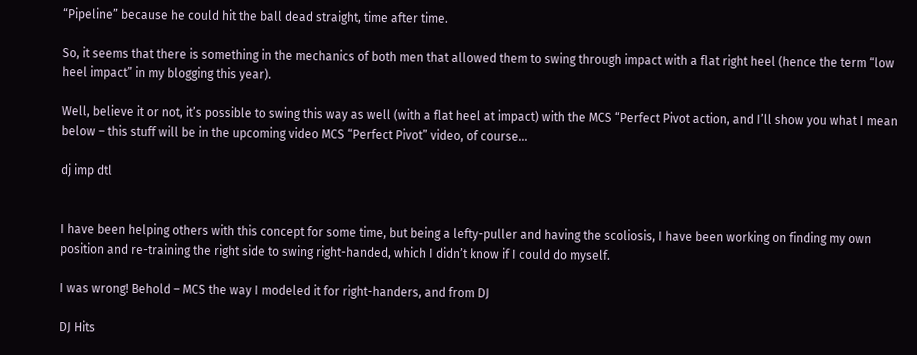“Pipeline” because he could hit the ball dead straight, time after time.

So, it seems that there is something in the mechanics of both men that allowed them to swing through impact with a flat right heel (hence the term “low heel impact” in my blogging this year).

Well, believe it or not, it’s possible to swing this way as well (with a flat heel at impact) with the MCS “Perfect Pivot action, and I’ll show you what I mean below – this stuff will be in the upcoming video MCS “Perfect Pivot” video, of course…

dj imp dtl


I have been helping others with this concept for some time, but being a lefty-puller and having the scoliosis, I have been working on finding my own position and re-training the right side to swing right-handed, which I didn’t know if I could do myself.

I was wrong! Behold – MCS the way I modeled it for right-handers, and from DJ

DJ Hits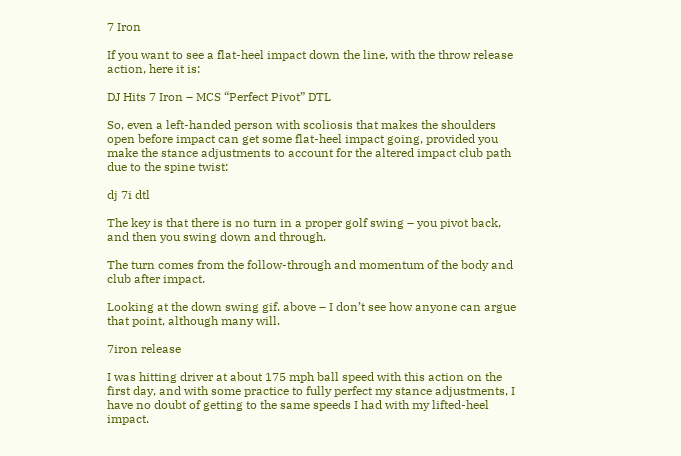7 Iron

If you want to see a flat-heel impact down the line, with the throw release action, here it is:

DJ Hits 7 Iron – MCS “Perfect Pivot” DTL

So, even a left-handed person with scoliosis that makes the shoulders open before impact can get some flat-heel impact going, provided you make the stance adjustments to account for the altered impact club path due to the spine twist:

dj 7i dtl

The key is that there is no turn in a proper golf swing – you pivot back, and then you swing down and through.

The turn comes from the follow-through and momentum of the body and club after impact.

Looking at the down swing gif. above – I don’t see how anyone can argue that point, although many will.

7iron release

I was hitting driver at about 175 mph ball speed with this action on the first day, and with some practice to fully perfect my stance adjustments, I have no doubt of getting to the same speeds I had with my lifted-heel impact.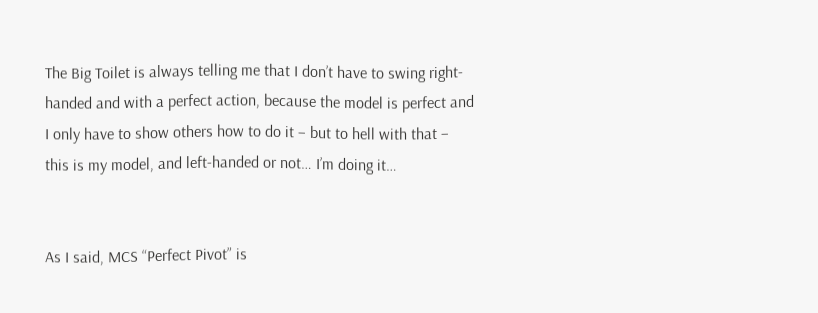The Big Toilet is always telling me that I don’t have to swing right-handed and with a perfect action, because the model is perfect and I only have to show others how to do it – but to hell with that – this is my model, and left-handed or not… I’m doing it…


As I said, MCS “Perfect Pivot” is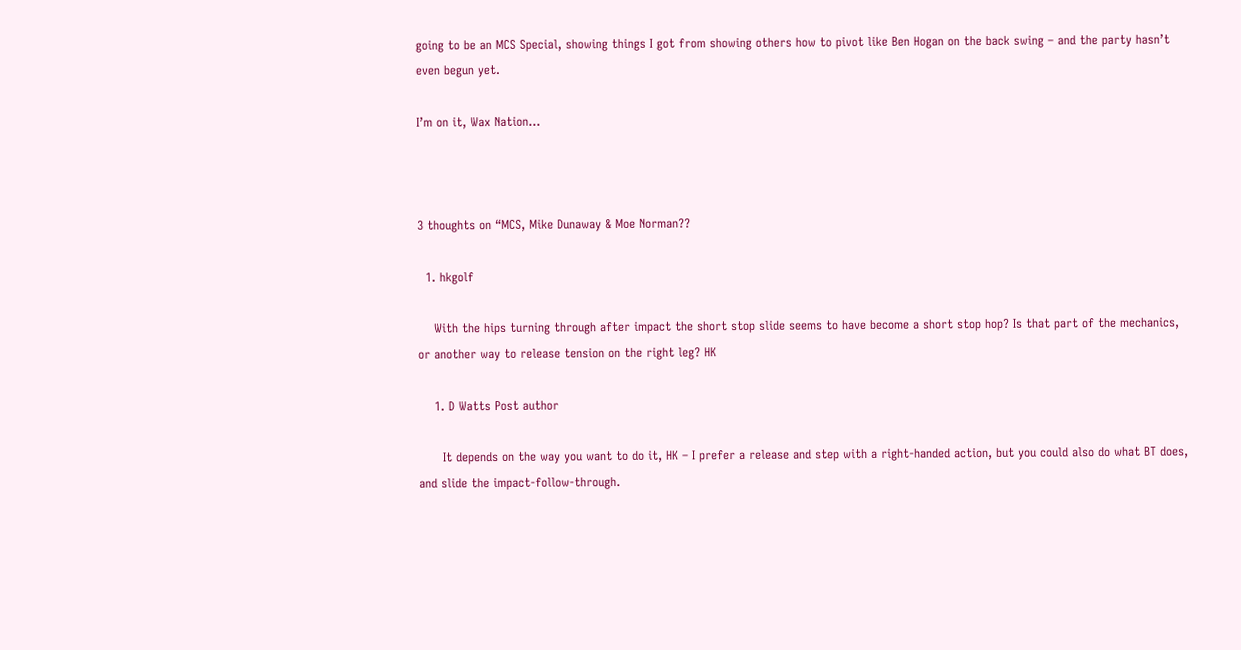going to be an MCS Special, showing things I got from showing others how to pivot like Ben Hogan on the back swing – and the party hasn’t even begun yet.

I’m on it, Wax Nation…



3 thoughts on “MCS, Mike Dunaway & Moe Norman??

  1. hkgolf

    With the hips turning through after impact the short stop slide seems to have become a short stop hop? Is that part of the mechanics, or another way to release tension on the right leg? HK

    1. D Watts Post author

      It depends on the way you want to do it, HK – I prefer a release and step with a right-handed action, but you could also do what BT does, and slide the impact-follow-through.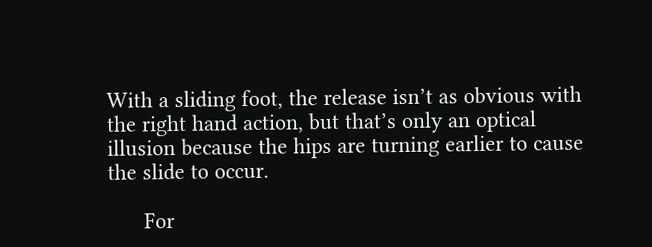With a sliding foot, the release isn’t as obvious with the right hand action, but that’s only an optical illusion because the hips are turning earlier to cause the slide to occur.

      For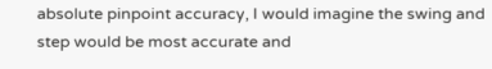absolute pinpoint accuracy, I would imagine the swing and step would be most accurate and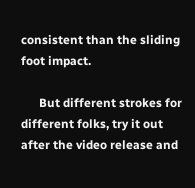consistent than the sliding foot impact.

      But different strokes for different folks, try it out after the video release and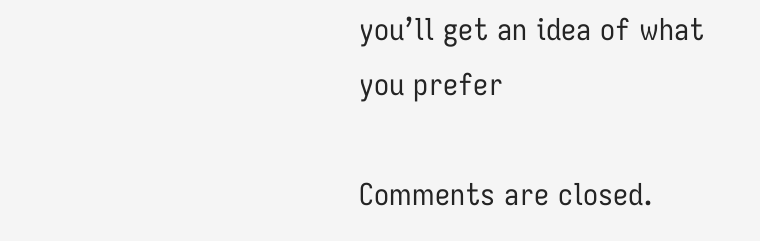you’ll get an idea of what you prefer

Comments are closed.